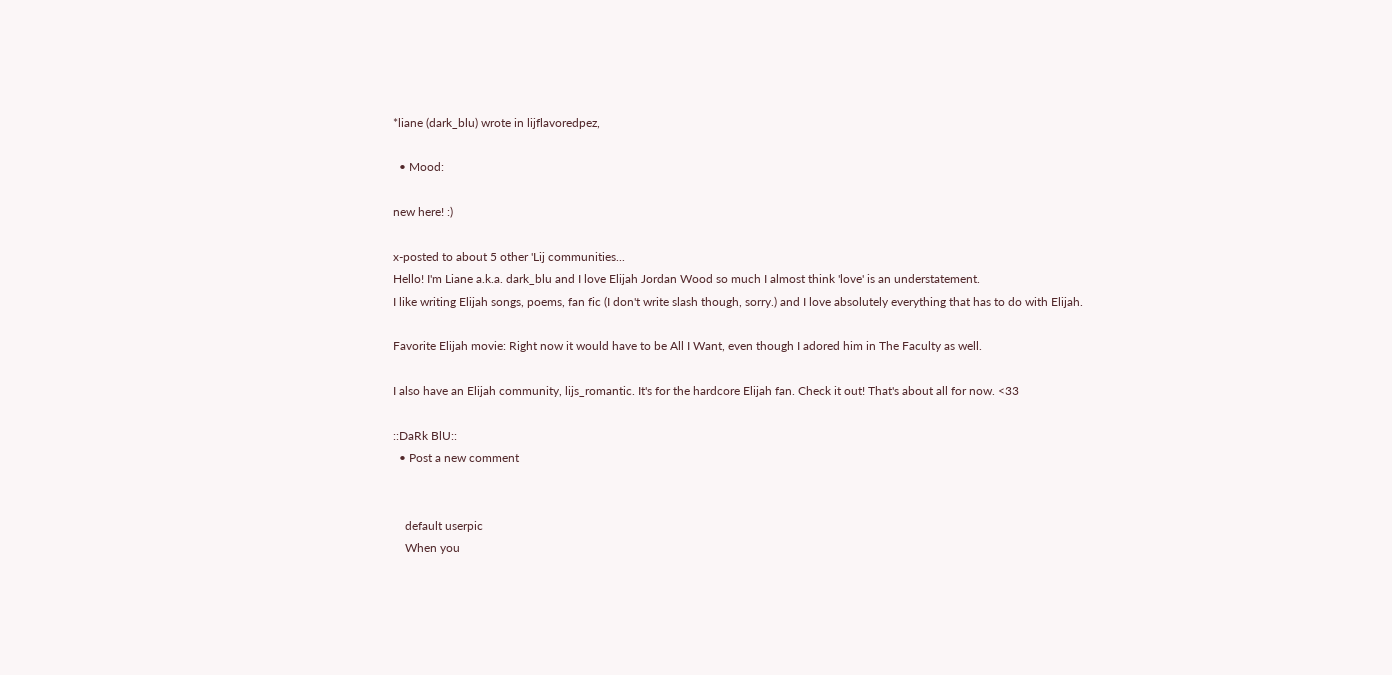*liane (dark_blu) wrote in lijflavoredpez,

  • Mood:

new here! :)

x-posted to about 5 other 'Lij communities...
Hello! I'm Liane a.k.a. dark_blu and I love Elijah Jordan Wood so much I almost think 'love' is an understatement.
I like writing Elijah songs, poems, fan fic (I don't write slash though, sorry.) and I love absolutely everything that has to do with Elijah.

Favorite Elijah movie: Right now it would have to be All I Want, even though I adored him in The Faculty as well.

I also have an Elijah community, lijs_romantic. It's for the hardcore Elijah fan. Check it out! That's about all for now. <33

::DaRk BlU::
  • Post a new comment


    default userpic
    When you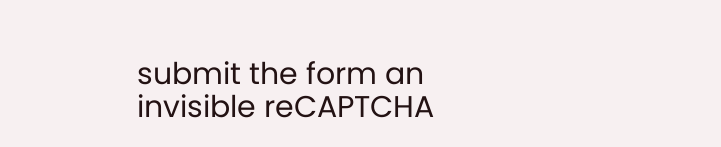submit the form an invisible reCAPTCHA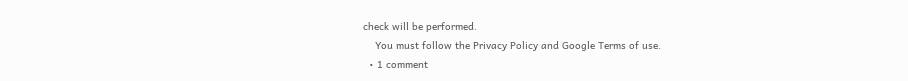check will be performed.
    You must follow the Privacy Policy and Google Terms of use.
  • 1 comment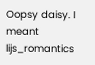Oopsy daisy. I meant lijs_romantics